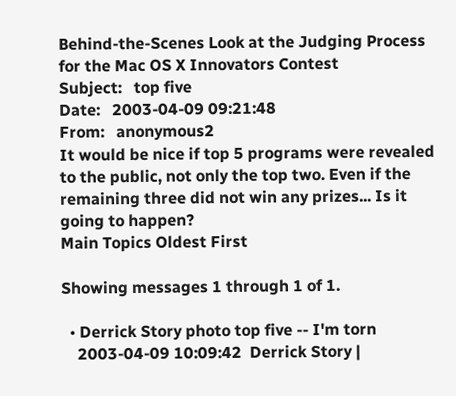Behind-the-Scenes Look at the Judging Process for the Mac OS X Innovators Contest
Subject:   top five
Date:   2003-04-09 09:21:48
From:   anonymous2
It would be nice if top 5 programs were revealed to the public, not only the top two. Even if the remaining three did not win any prizes... Is it going to happen?
Main Topics Oldest First

Showing messages 1 through 1 of 1.

  • Derrick Story photo top five -- I'm torn
    2003-04-09 10:09:42  Derrick Story |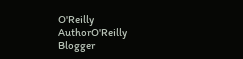O'Reilly AuthorO'Reilly Blogger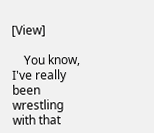[View]

    You know, I've really been wrestling with that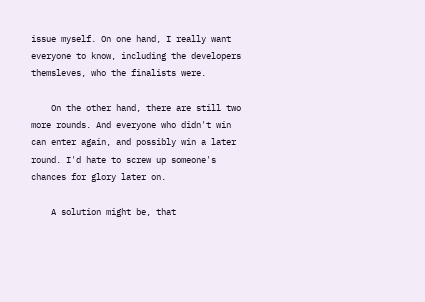issue myself. On one hand, I really want everyone to know, including the developers themsleves, who the finalists were.

    On the other hand, there are still two more rounds. And everyone who didn't win can enter again, and possibly win a later round. I'd hate to screw up someone's chances for glory later on.

    A solution might be, that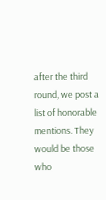after the third round, we post a list of honorable mentions. They would be those who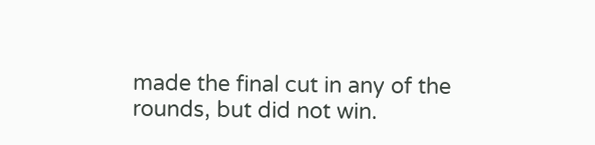made the final cut in any of the rounds, but did not win.